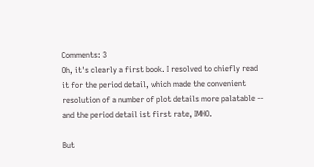Comments: 3
Oh, it's clearly a first book. I resolved to chiefly read it for the period detail, which made the convenient resolution of a number of plot details more palatable -- and the period detail ist first rate, IMHO.

But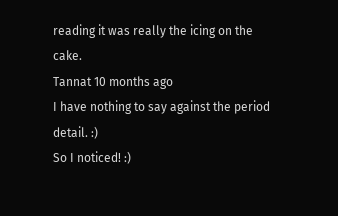reading it was really the icing on the cake.
Tannat 10 months ago
I have nothing to say against the period detail. :)
So I noticed! :)